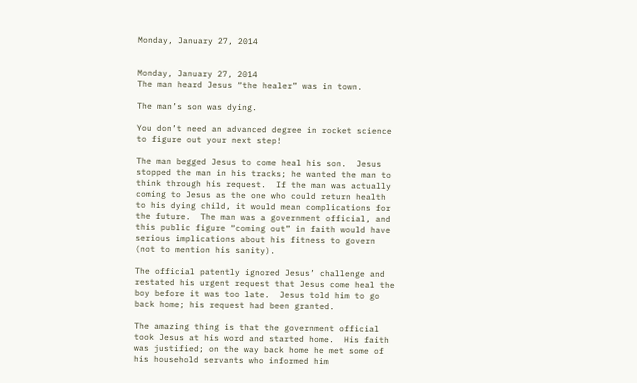Monday, January 27, 2014


Monday, January 27, 2014
The man heard Jesus “the healer” was in town.

The man’s son was dying.

You don’t need an advanced degree in rocket science to figure out your next step!

The man begged Jesus to come heal his son.  Jesus stopped the man in his tracks; he wanted the man to think through his request.  If the man was actually coming to Jesus as the one who could return health to his dying child, it would mean complications for the future.  The man was a government official, and this public figure “coming out” in faith would have serious implications about his fitness to govern (not to mention his sanity).

The official patently ignored Jesus’ challenge and restated his urgent request that Jesus come heal the boy before it was too late.  Jesus told him to go back home; his request had been granted.

The amazing thing is that the government official took Jesus at his word and started home.  His faith was justified; on the way back home he met some of his household servants who informed him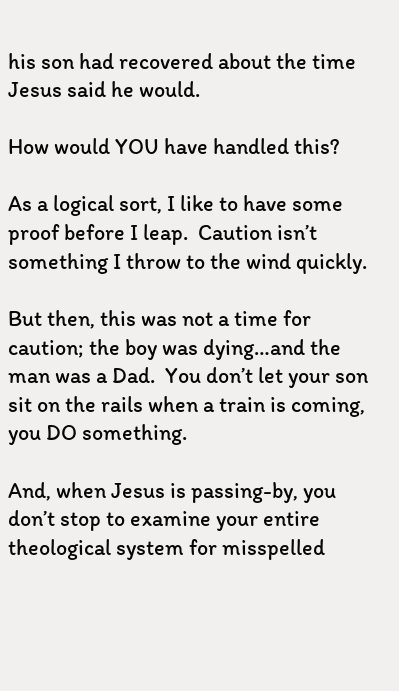his son had recovered about the time Jesus said he would.

How would YOU have handled this?

As a logical sort, I like to have some proof before I leap.  Caution isn’t something I throw to the wind quickly.

But then, this was not a time for caution; the boy was dying…and the man was a Dad.  You don’t let your son sit on the rails when a train is coming, you DO something.

And, when Jesus is passing-by, you don’t stop to examine your entire theological system for misspelled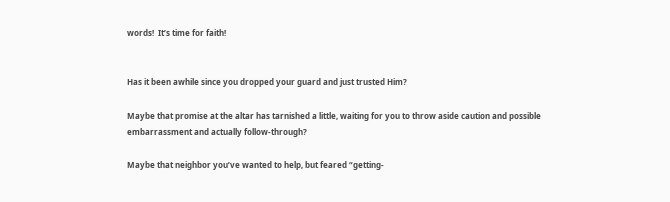words!  It’s time for faith!


Has it been awhile since you dropped your guard and just trusted Him?

Maybe that promise at the altar has tarnished a little, waiting for you to throw aside caution and possible embarrassment and actually follow-through?

Maybe that neighbor you’ve wanted to help, but feared “getting-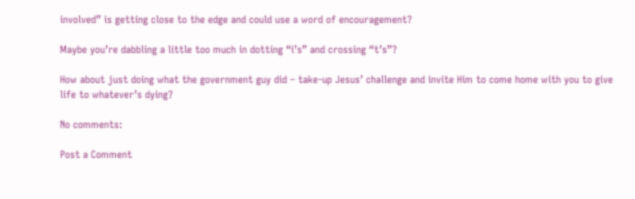involved” is getting close to the edge and could use a word of encouragement?

Maybe you’re dabbling a little too much in dotting “i’s” and crossing “t’s”?

How about just doing what the government guy did – take-up Jesus’ challenge and invite Him to come home with you to give life to whatever’s dying?

No comments:

Post a Comment